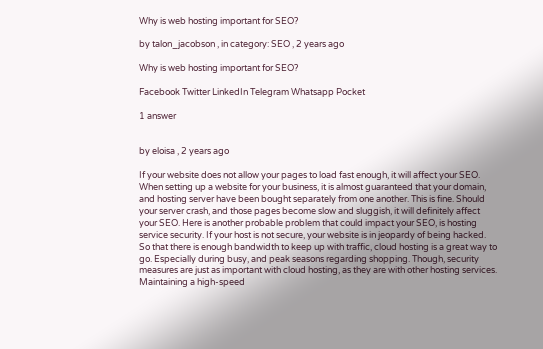Why is web hosting important for SEO?

by talon_jacobson , in category: SEO , 2 years ago

Why is web hosting important for SEO?

Facebook Twitter LinkedIn Telegram Whatsapp Pocket

1 answer


by eloisa , 2 years ago

If your website does not allow your pages to load fast enough, it will affect your SEO. When setting up a website for your business, it is almost guaranteed that your domain, and hosting server have been bought separately from one another. This is fine. Should your server crash, and those pages become slow and sluggish, it will definitely affect your SEO. Here is another probable problem that could impact your SEO, is hosting service security. If your host is not secure, your website is in jeopardy of being hacked. So that there is enough bandwidth to keep up with traffic, cloud hosting is a great way to go. Especially during busy, and peak seasons regarding shopping. Though, security measures are just as important with cloud hosting, as they are with other hosting services. Maintaining a high-speed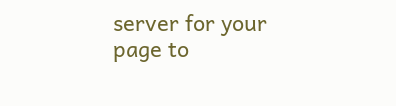server for your page to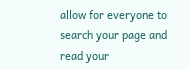allow for everyone to search your page and read your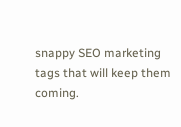snappy SEO marketing tags that will keep them coming.